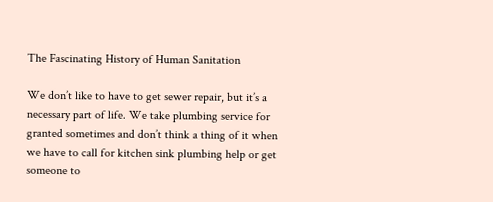The Fascinating History of Human Sanitation

We don’t like to have to get sewer repair, but it’s a necessary part of life. We take plumbing service for granted sometimes and don’t think a thing of it when we have to call for kitchen sink plumbing help or get someone to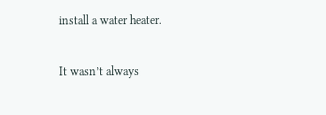install a water heater.

It wasn’t always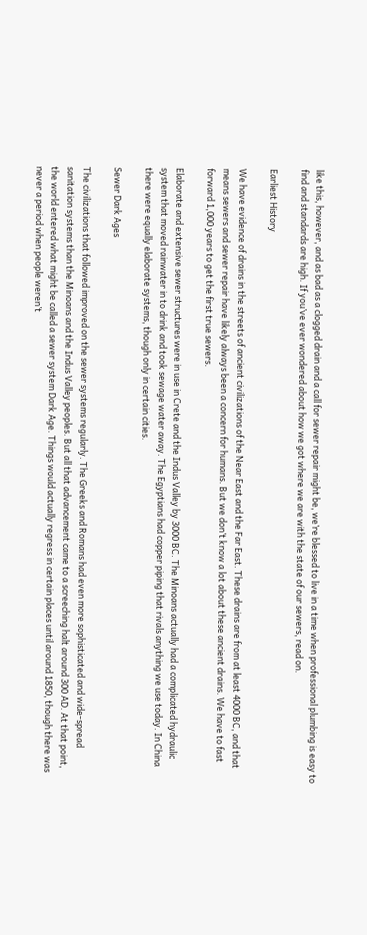like this, however, and as bad as a clogged drain and a call for sewer repair might be, we’re blessed to live in a time when professional plumbing is easy to find and standards are high. If you’ve ever wondered about how we got where we are with the state of our sewers, read on.

Earliest History

We have evidence of drains in the streets of ancient civilizations of the Near East and the Far East. These drains are from at least 4000 BC, and that means sewers and sewer repair have likely always been a concern for humans. But we don’t know a lot about these ancient drains. We have to fast forward 1,000 years to get the first true sewers.

Elaborate and extensive sewer structures were in use in Crete and the Indus Valley by 3000 BC. The Minoans actually had a complicated hydraulic system that moved rainwater in to drink and took sewage water away. The Egyptians had copper piping that rivals anything we use today. In China there were equally elaborate systems, though only in certain cities.

Sewer Dark Ages

The civilizations that followed improved on the sewer systems regularly. The Greeks and Romans had even more sophisticated and wide-spread sanitation systems than the Minoans and the Indus Valley peoples. But all that advancement came to a screeching halt around 300 AD. At that point, the world entered what might be called a sewer system Dark Age. Things would actually regress in certain places until around 1850, though there was never a period when people weren’t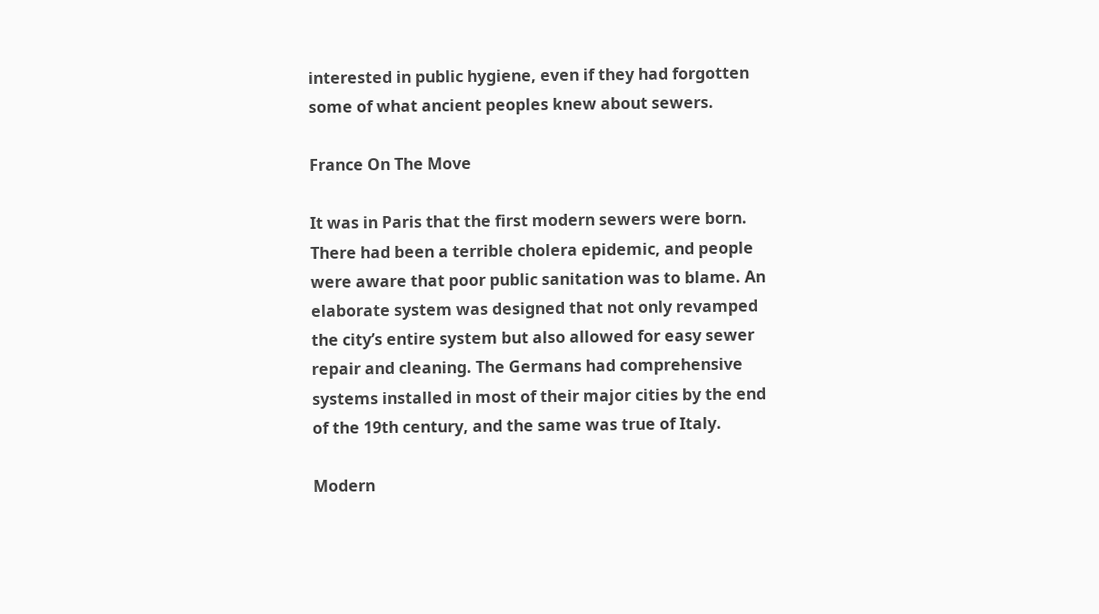interested in public hygiene, even if they had forgotten some of what ancient peoples knew about sewers.

France On The Move

It was in Paris that the first modern sewers were born. There had been a terrible cholera epidemic, and people were aware that poor public sanitation was to blame. An elaborate system was designed that not only revamped the city’s entire system but also allowed for easy sewer repair and cleaning. The Germans had comprehensive systems installed in most of their major cities by the end of the 19th century, and the same was true of Italy.

Modern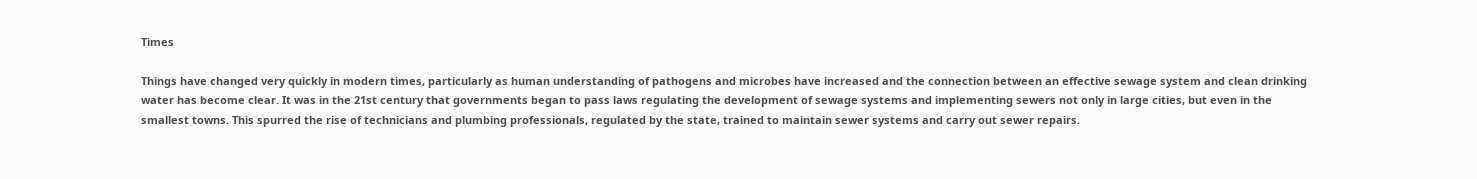Times

Things have changed very quickly in modern times, particularly as human understanding of pathogens and microbes have increased and the connection between an effective sewage system and clean drinking water has become clear. It was in the 21st century that governments began to pass laws regulating the development of sewage systems and implementing sewers not only in large cities, but even in the smallest towns. This spurred the rise of technicians and plumbing professionals, regulated by the state, trained to maintain sewer systems and carry out sewer repairs.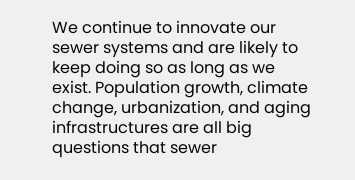We continue to innovate our sewer systems and are likely to keep doing so as long as we exist. Population growth, climate change, urbanization, and aging infrastructures are all big questions that sewer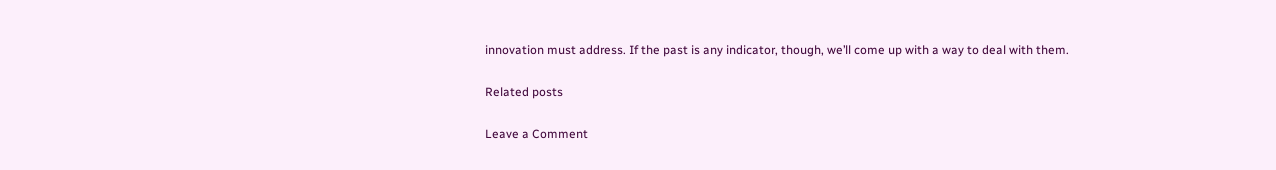innovation must address. If the past is any indicator, though, we’ll come up with a way to deal with them.

Related posts

Leave a Comment